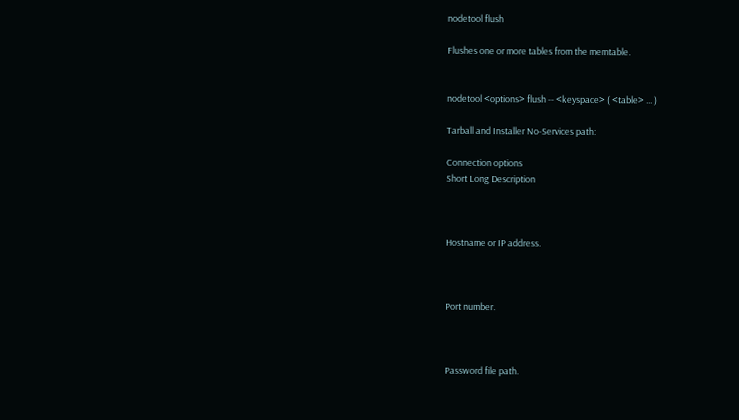nodetool flush

Flushes one or more tables from the memtable.


nodetool <options> flush -- <keyspace> ( <table> ... )

Tarball and Installer No-Services path:

Connection options
Short Long Description



Hostname or IP address.



Port number.



Password file path.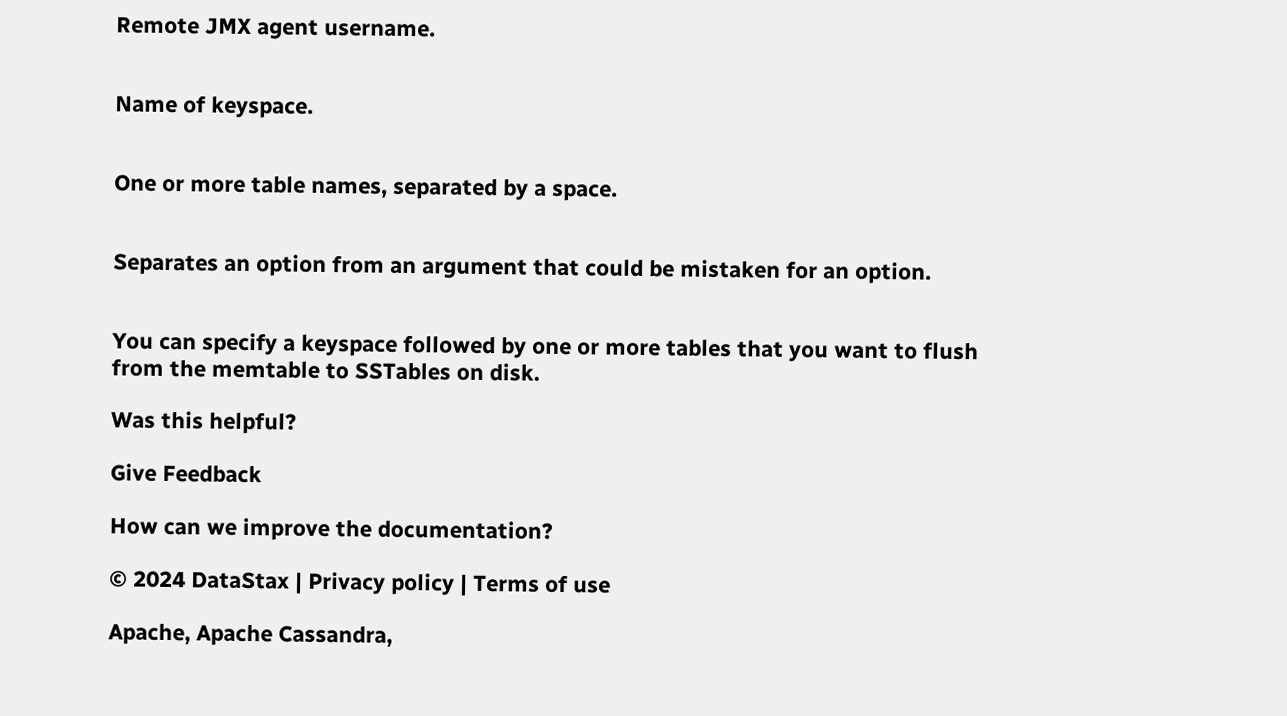Remote JMX agent username.


Name of keyspace.


One or more table names, separated by a space.


Separates an option from an argument that could be mistaken for an option.


You can specify a keyspace followed by one or more tables that you want to flush from the memtable to SSTables on disk.

Was this helpful?

Give Feedback

How can we improve the documentation?

© 2024 DataStax | Privacy policy | Terms of use

Apache, Apache Cassandra,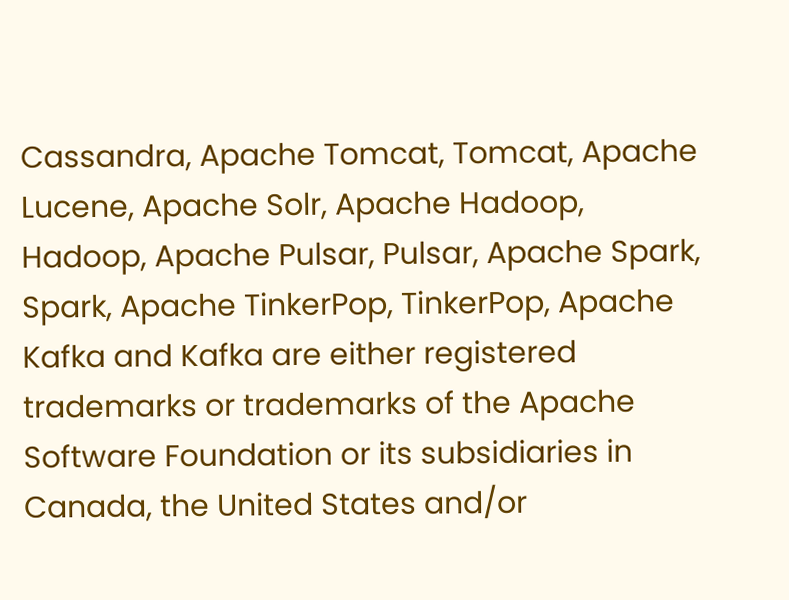Cassandra, Apache Tomcat, Tomcat, Apache Lucene, Apache Solr, Apache Hadoop, Hadoop, Apache Pulsar, Pulsar, Apache Spark, Spark, Apache TinkerPop, TinkerPop, Apache Kafka and Kafka are either registered trademarks or trademarks of the Apache Software Foundation or its subsidiaries in Canada, the United States and/or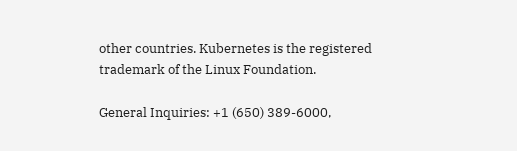other countries. Kubernetes is the registered trademark of the Linux Foundation.

General Inquiries: +1 (650) 389-6000,